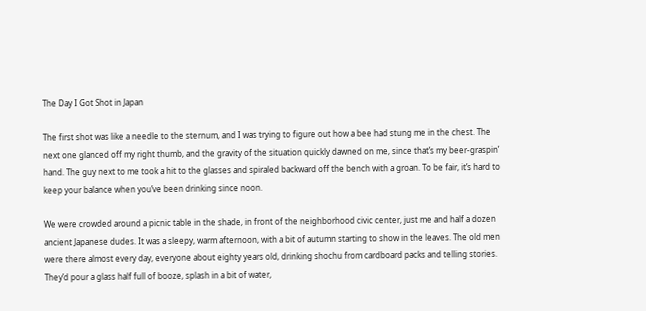The Day I Got Shot in Japan

The first shot was like a needle to the sternum, and I was trying to figure out how a bee had stung me in the chest. The next one glanced off my right thumb, and the gravity of the situation quickly dawned on me, since that’s my beer-graspin’ hand. The guy next to me took a hit to the glasses and spiraled backward off the bench with a groan. To be fair, it’s hard to keep your balance when you’ve been drinking since noon.

We were crowded around a picnic table in the shade, in front of the neighborhood civic center, just me and half a dozen ancient Japanese dudes. It was a sleepy, warm afternoon, with a bit of autumn starting to show in the leaves. The old men were there almost every day, everyone about eighty years old, drinking shochu from cardboard packs and telling stories. They’d pour a glass half full of booze, splash in a bit of water,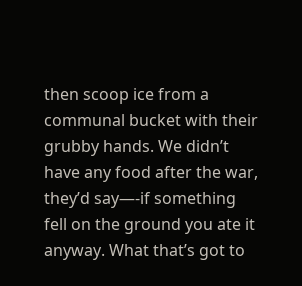then scoop ice from a communal bucket with their grubby hands. We didn’t have any food after the war, they’d say—-if something fell on the ground you ate it anyway. What that’s got to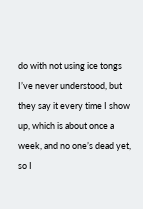do with not using ice tongs I’ve never understood, but they say it every time I show up, which is about once a week, and no one’s dead yet, so I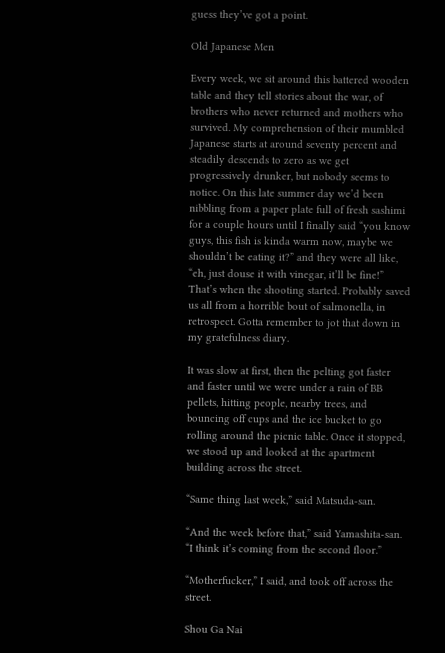guess they’ve got a point.

Old Japanese Men

Every week, we sit around this battered wooden table and they tell stories about the war, of brothers who never returned and mothers who survived. My comprehension of their mumbled Japanese starts at around seventy percent and steadily descends to zero as we get progressively drunker, but nobody seems to notice. On this late summer day we’d been nibbling from a paper plate full of fresh sashimi for a couple hours until I finally said “you know guys, this fish is kinda warm now, maybe we shouldn’t be eating it?” and they were all like, “eh, just douse it with vinegar, it’ll be fine!” That’s when the shooting started. Probably saved us all from a horrible bout of salmonella, in retrospect. Gotta remember to jot that down in my gratefulness diary.

It was slow at first, then the pelting got faster and faster until we were under a rain of BB pellets, hitting people, nearby trees, and bouncing off cups and the ice bucket to go rolling around the picnic table. Once it stopped, we stood up and looked at the apartment building across the street.

“Same thing last week,” said Matsuda-san.

“And the week before that,” said Yamashita-san. “I think it’s coming from the second floor.”

“Motherfucker,” I said, and took off across the street.

Shou Ga Nai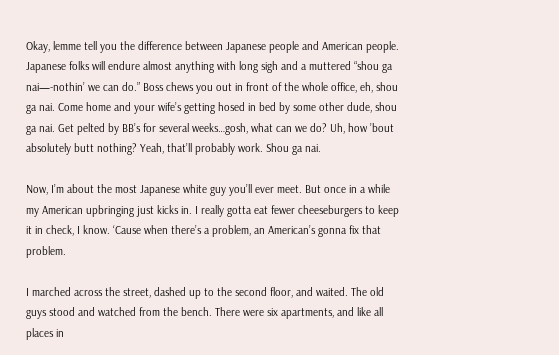Okay, lemme tell you the difference between Japanese people and American people. Japanese folks will endure almost anything with long sigh and a muttered “shou ga nai—-nothin’ we can do.” Boss chews you out in front of the whole office, eh, shou ga nai. Come home and your wife’s getting hosed in bed by some other dude, shou ga nai. Get pelted by BB’s for several weeks…gosh, what can we do? Uh, how ’bout absolutely butt nothing? Yeah, that’ll probably work. Shou ga nai.

Now, I’m about the most Japanese white guy you’ll ever meet. But once in a while my American upbringing just kicks in. I really gotta eat fewer cheeseburgers to keep it in check, I know. ‘Cause when there’s a problem, an American’s gonna fix that problem.

I marched across the street, dashed up to the second floor, and waited. The old guys stood and watched from the bench. There were six apartments, and like all places in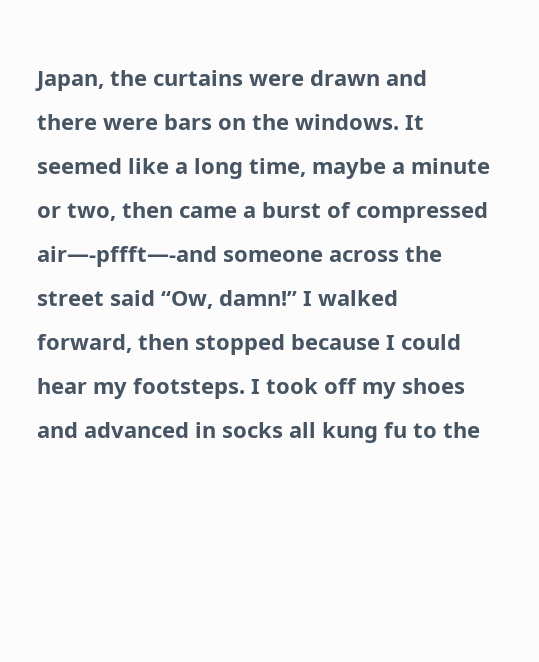Japan, the curtains were drawn and there were bars on the windows. It seemed like a long time, maybe a minute or two, then came a burst of compressed air—-pffft—-and someone across the street said “Ow, damn!” I walked forward, then stopped because I could hear my footsteps. I took off my shoes and advanced in socks all kung fu to the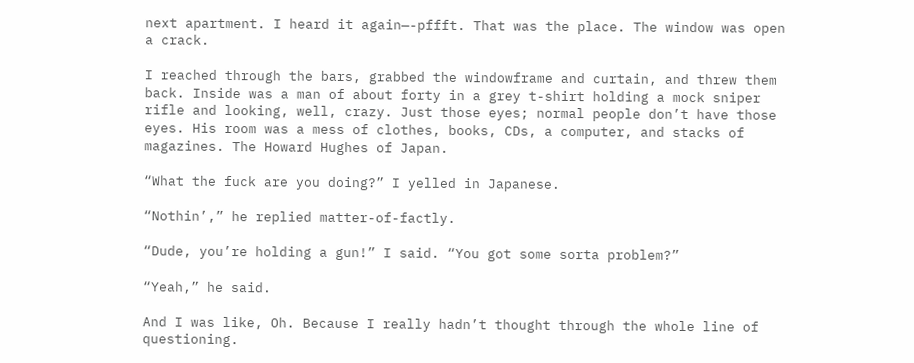next apartment. I heard it again—-pffft. That was the place. The window was open a crack.

I reached through the bars, grabbed the windowframe and curtain, and threw them back. Inside was a man of about forty in a grey t-shirt holding a mock sniper rifle and looking, well, crazy. Just those eyes; normal people don’t have those eyes. His room was a mess of clothes, books, CDs, a computer, and stacks of magazines. The Howard Hughes of Japan.

“What the fuck are you doing?” I yelled in Japanese.

“Nothin’,” he replied matter-of-factly.

“Dude, you’re holding a gun!” I said. “You got some sorta problem?”

“Yeah,” he said.

And I was like, Oh. Because I really hadn’t thought through the whole line of questioning.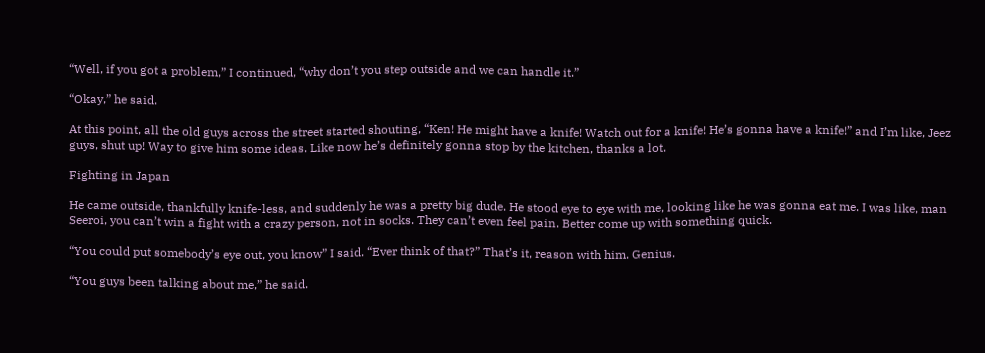“Well, if you got a problem,” I continued, “why don’t you step outside and we can handle it.”

“Okay,” he said.

At this point, all the old guys across the street started shouting, “Ken! He might have a knife! Watch out for a knife! He’s gonna have a knife!” and I’m like, Jeez guys, shut up! Way to give him some ideas. Like now he’s definitely gonna stop by the kitchen, thanks a lot.

Fighting in Japan

He came outside, thankfully knife-less, and suddenly he was a pretty big dude. He stood eye to eye with me, looking like he was gonna eat me. I was like, man Seeroi, you can’t win a fight with a crazy person, not in socks. They can’t even feel pain. Better come up with something quick.

“You could put somebody’s eye out, you know” I said. “Ever think of that?” That’s it, reason with him. Genius.

“You guys been talking about me,” he said.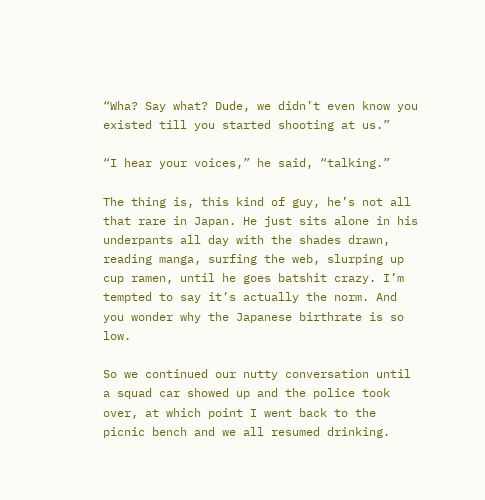“Wha? Say what? Dude, we didn’t even know you existed till you started shooting at us.”

“I hear your voices,” he said, “talking.”

The thing is, this kind of guy, he’s not all that rare in Japan. He just sits alone in his underpants all day with the shades drawn, reading manga, surfing the web, slurping up cup ramen, until he goes batshit crazy. I’m tempted to say it’s actually the norm. And you wonder why the Japanese birthrate is so low.

So we continued our nutty conversation until a squad car showed up and the police took over, at which point I went back to the picnic bench and we all resumed drinking.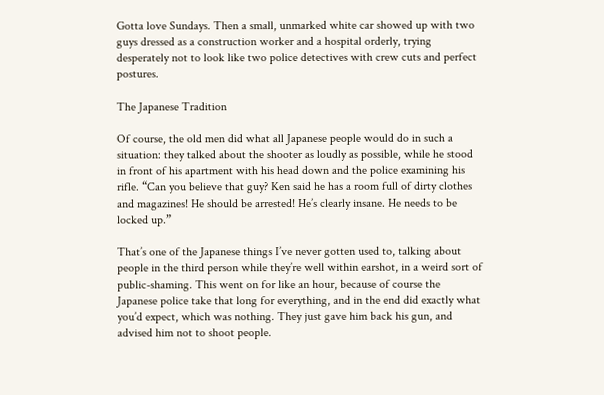Gotta love Sundays. Then a small, unmarked white car showed up with two guys dressed as a construction worker and a hospital orderly, trying desperately not to look like two police detectives with crew cuts and perfect postures.

The Japanese Tradition

Of course, the old men did what all Japanese people would do in such a situation: they talked about the shooter as loudly as possible, while he stood in front of his apartment with his head down and the police examining his rifle. “Can you believe that guy? Ken said he has a room full of dirty clothes and magazines! He should be arrested! He’s clearly insane. He needs to be locked up.”

That’s one of the Japanese things I’ve never gotten used to, talking about people in the third person while they’re well within earshot, in a weird sort of public-shaming. This went on for like an hour, because of course the Japanese police take that long for everything, and in the end did exactly what you’d expect, which was nothing. They just gave him back his gun, and advised him not to shoot people.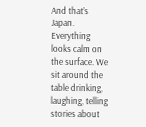And that’s Japan. Everything looks calm on the surface. We sit around the table drinking, laughing, telling stories about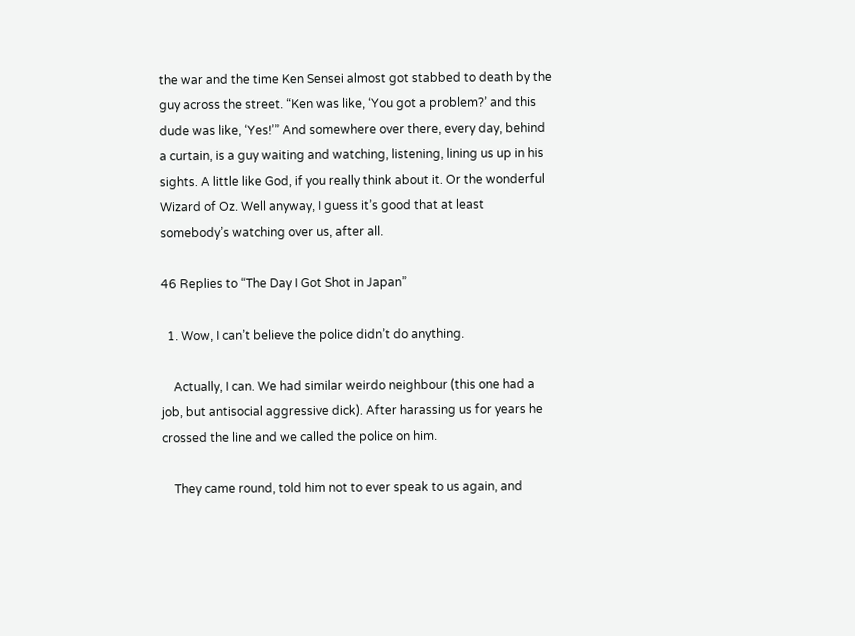the war and the time Ken Sensei almost got stabbed to death by the guy across the street. “Ken was like, ‘You got a problem?’ and this dude was like, ‘Yes!’” And somewhere over there, every day, behind a curtain, is a guy waiting and watching, listening, lining us up in his sights. A little like God, if you really think about it. Or the wonderful Wizard of Oz. Well anyway, I guess it’s good that at least somebody’s watching over us, after all.

46 Replies to “The Day I Got Shot in Japan”

  1. Wow, I can’t believe the police didn’t do anything.

    Actually, I can. We had similar weirdo neighbour (this one had a job, but antisocial aggressive dick). After harassing us for years he crossed the line and we called the police on him.

    They came round, told him not to ever speak to us again, and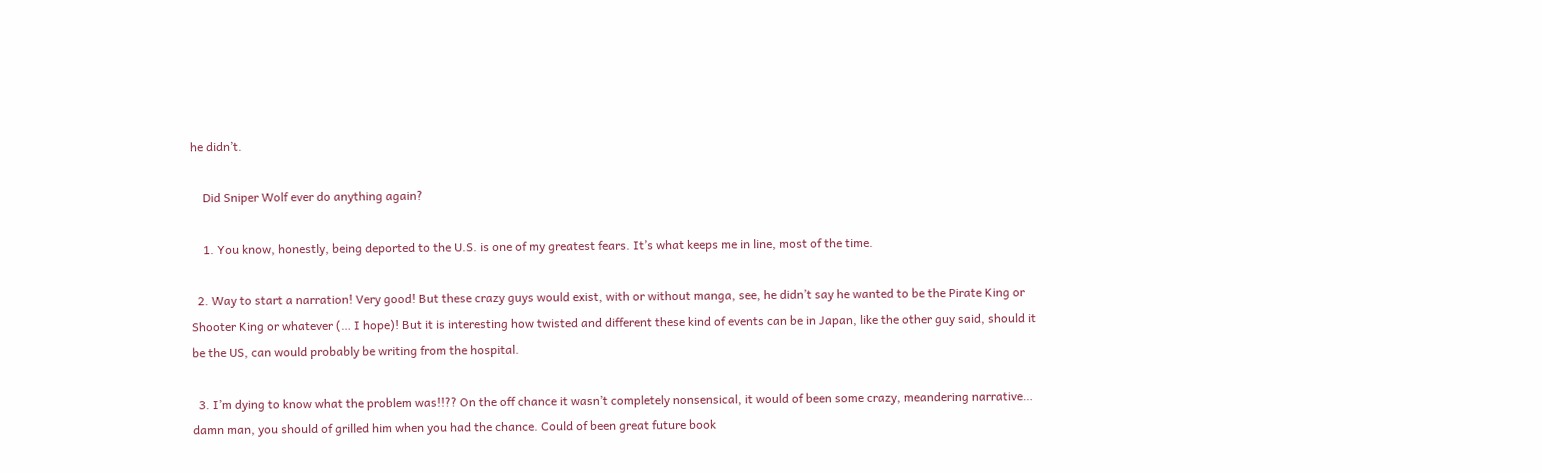he didn’t.

    Did Sniper Wolf ever do anything again?

    1. You know, honestly, being deported to the U.S. is one of my greatest fears. It’s what keeps me in line, most of the time.

  2. Way to start a narration! Very good! But these crazy guys would exist, with or without manga, see, he didn’t say he wanted to be the Pirate King or Shooter King or whatever (… I hope)! But it is interesting how twisted and different these kind of events can be in Japan, like the other guy said, should it be the US, can would probably be writing from the hospital.

  3. I’m dying to know what the problem was!!?? On the off chance it wasn’t completely nonsensical, it would of been some crazy, meandering narrative… damn man, you should of grilled him when you had the chance. Could of been great future book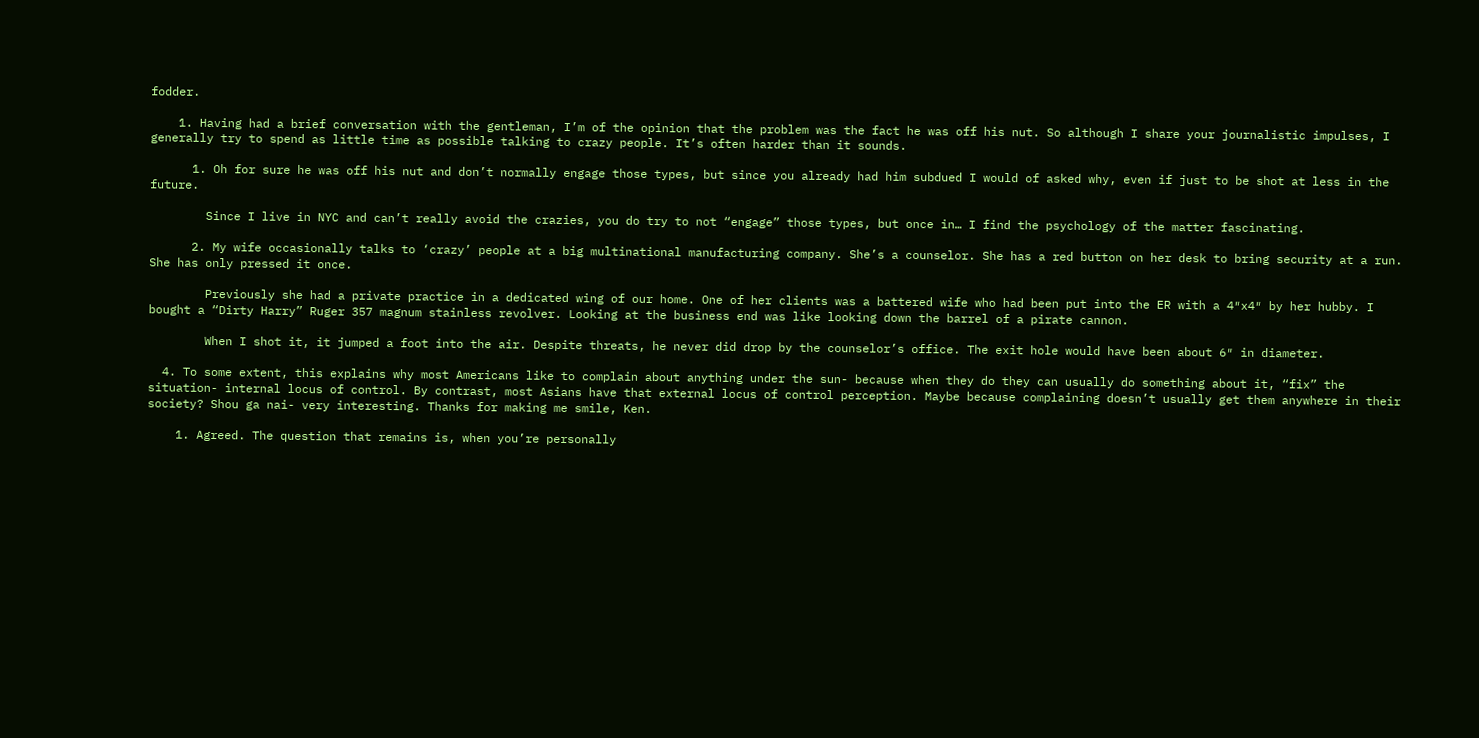fodder.

    1. Having had a brief conversation with the gentleman, I’m of the opinion that the problem was the fact he was off his nut. So although I share your journalistic impulses, I generally try to spend as little time as possible talking to crazy people. It’s often harder than it sounds.

      1. Oh for sure he was off his nut and don’t normally engage those types, but since you already had him subdued I would of asked why, even if just to be shot at less in the future.

        Since I live in NYC and can’t really avoid the crazies, you do try to not “engage” those types, but once in… I find the psychology of the matter fascinating.

      2. My wife occasionally talks to ‘crazy’ people at a big multinational manufacturing company. She’s a counselor. She has a red button on her desk to bring security at a run. She has only pressed it once.

        Previously she had a private practice in a dedicated wing of our home. One of her clients was a battered wife who had been put into the ER with a 4″x4″ by her hubby. I bought a “Dirty Harry” Ruger 357 magnum stainless revolver. Looking at the business end was like looking down the barrel of a pirate cannon.

        When I shot it, it jumped a foot into the air. Despite threats, he never did drop by the counselor’s office. The exit hole would have been about 6″ in diameter.

  4. To some extent, this explains why most Americans like to complain about anything under the sun- because when they do they can usually do something about it, “fix” the situation- internal locus of control. By contrast, most Asians have that external locus of control perception. Maybe because complaining doesn’t usually get them anywhere in their society? Shou ga nai- very interesting. Thanks for making me smile, Ken.

    1. Agreed. The question that remains is, when you’re personally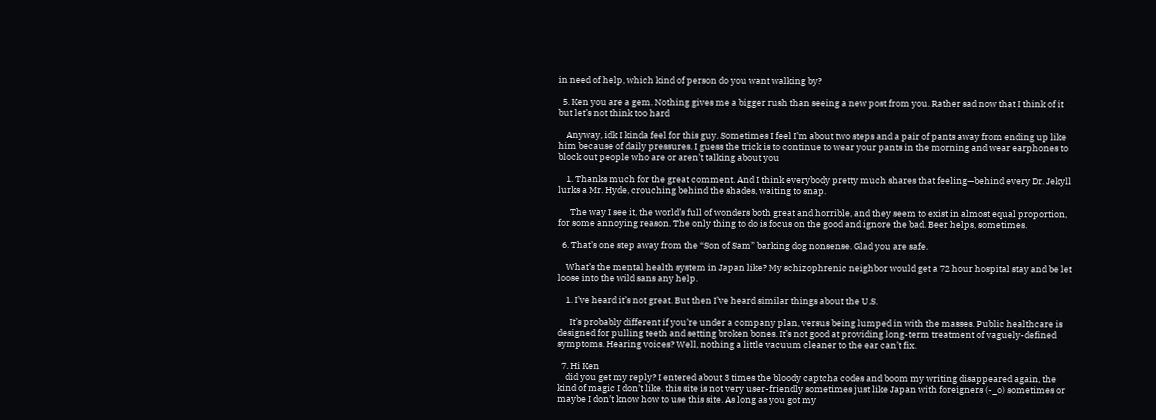in need of help, which kind of person do you want walking by?

  5. Ken you are a gem. Nothing gives me a bigger rush than seeing a new post from you. Rather sad now that I think of it but let’s not think too hard

    Anyway, idk I kinda feel for this guy. Sometimes I feel I’m about two steps and a pair of pants away from ending up like him because of daily pressures. I guess the trick is to continue to wear your pants in the morning and wear earphones to block out people who are or aren’t talking about you

    1. Thanks much for the great comment. And I think everybody pretty much shares that feeling—behind every Dr. Jekyll lurks a Mr. Hyde, crouching behind the shades, waiting to snap.

      The way I see it, the world’s full of wonders both great and horrible, and they seem to exist in almost equal proportion, for some annoying reason. The only thing to do is focus on the good and ignore the bad. Beer helps, sometimes.

  6. That’s one step away from the “Son of Sam” barking dog nonsense. Glad you are safe.

    What’s the mental health system in Japan like? My schizophrenic neighbor would get a 72 hour hospital stay and be let loose into the wild sans any help.

    1. I’ve heard it’s not great. But then I’ve heard similar things about the U.S.

      It’s probably different if you’re under a company plan, versus being lumped in with the masses. Public healthcare is designed for pulling teeth and setting broken bones. It’s not good at providing long-term treatment of vaguely-defined symptoms. Hearing voices? Well, nothing a little vacuum cleaner to the ear can’t fix.

  7. Hi Ken
    did you get my reply? I entered about 3 times the bloody captcha codes and boom my writing disappeared again, the kind of magic I don’t like. this site is not very user-friendly sometimes just like Japan with foreigners (-_o) sometimes or maybe I don’t know how to use this site. As long as you got my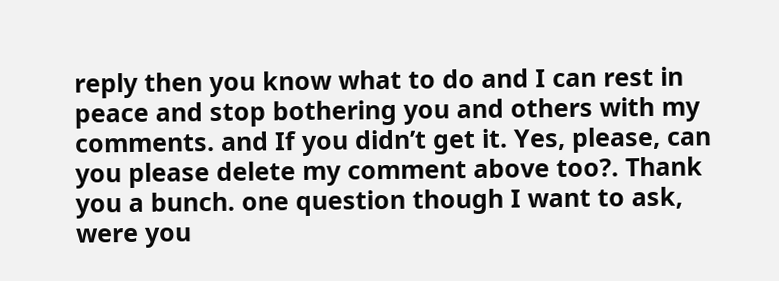reply then you know what to do and I can rest in peace and stop bothering you and others with my comments. and If you didn’t get it. Yes, please, can you please delete my comment above too?. Thank you a bunch. one question though I want to ask, were you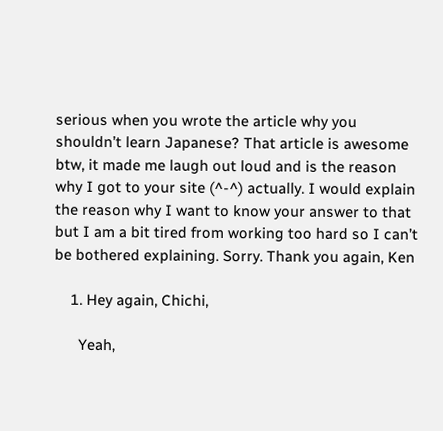serious when you wrote the article why you shouldn’t learn Japanese? That article is awesome btw, it made me laugh out loud and is the reason why I got to your site (^-^) actually. I would explain the reason why I want to know your answer to that but I am a bit tired from working too hard so I can’t be bothered explaining. Sorry. Thank you again, Ken

    1. Hey again, Chichi,

      Yeah,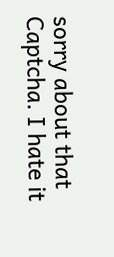sorry about that Captcha. I hate it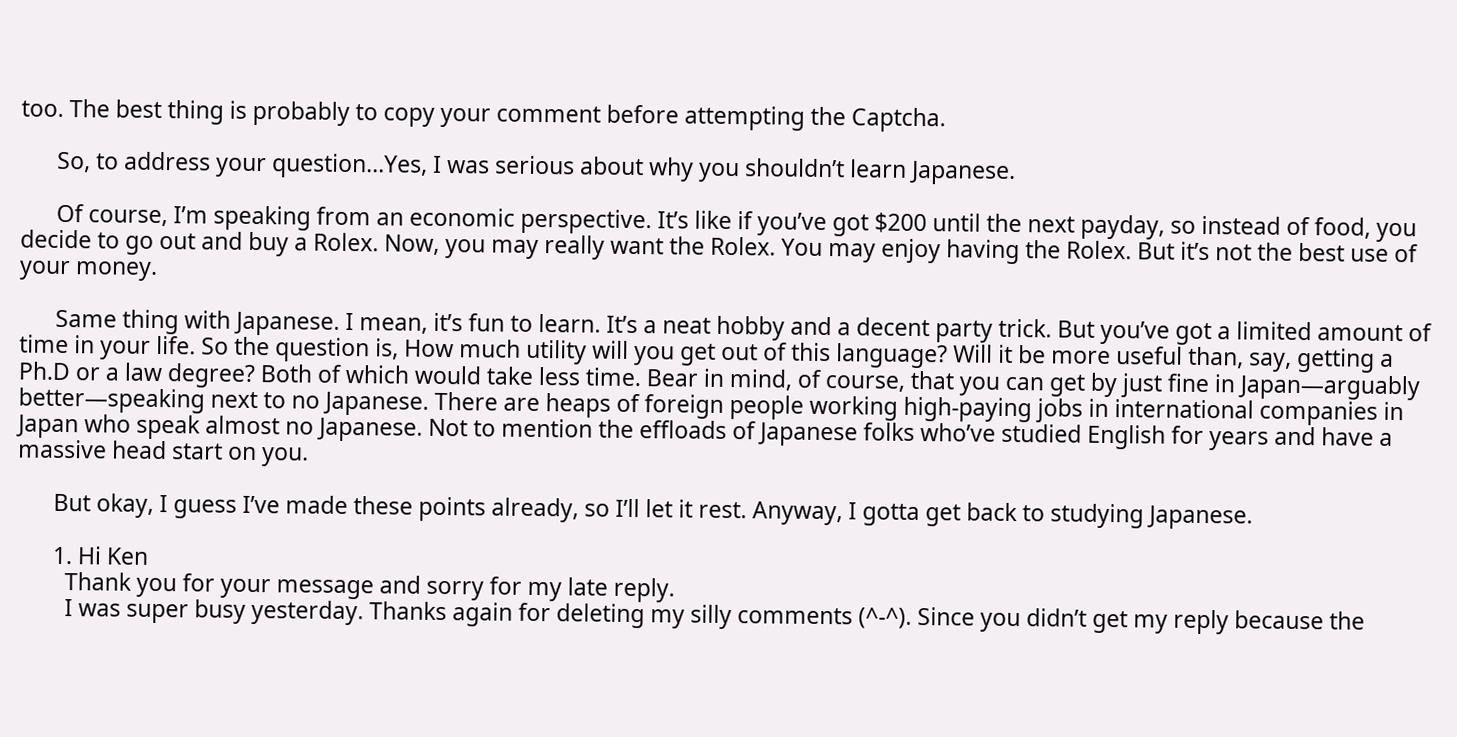too. The best thing is probably to copy your comment before attempting the Captcha.

      So, to address your question…Yes, I was serious about why you shouldn’t learn Japanese.

      Of course, I’m speaking from an economic perspective. It’s like if you’ve got $200 until the next payday, so instead of food, you decide to go out and buy a Rolex. Now, you may really want the Rolex. You may enjoy having the Rolex. But it’s not the best use of your money.

      Same thing with Japanese. I mean, it’s fun to learn. It’s a neat hobby and a decent party trick. But you’ve got a limited amount of time in your life. So the question is, How much utility will you get out of this language? Will it be more useful than, say, getting a Ph.D or a law degree? Both of which would take less time. Bear in mind, of course, that you can get by just fine in Japan—arguably better—speaking next to no Japanese. There are heaps of foreign people working high-paying jobs in international companies in Japan who speak almost no Japanese. Not to mention the effloads of Japanese folks who’ve studied English for years and have a massive head start on you.

      But okay, I guess I’ve made these points already, so I’ll let it rest. Anyway, I gotta get back to studying Japanese.

      1. Hi Ken
        Thank you for your message and sorry for my late reply.
        I was super busy yesterday. Thanks again for deleting my silly comments (^-^). Since you didn’t get my reply because the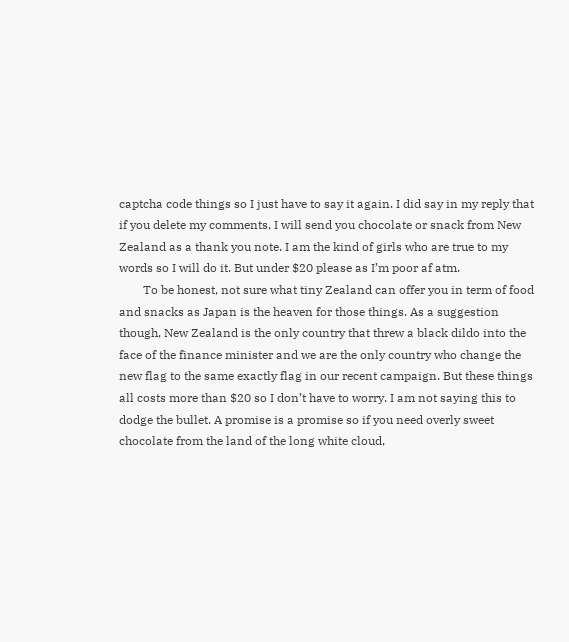captcha code things so I just have to say it again. I did say in my reply that if you delete my comments, I will send you chocolate or snack from New Zealand as a thank you note. I am the kind of girls who are true to my words so I will do it. But under $20 please as I’m poor af atm.
        To be honest, not sure what tiny Zealand can offer you in term of food and snacks as Japan is the heaven for those things. As a suggestion though, New Zealand is the only country that threw a black dildo into the face of the finance minister and we are the only country who change the new flag to the same exactly flag in our recent campaign. But these things all costs more than $20 so I don’t have to worry. I am not saying this to dodge the bullet. A promise is a promise so if you need overly sweet chocolate from the land of the long white cloud,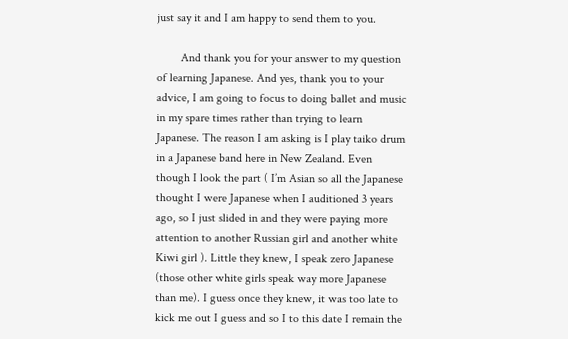just say it and I am happy to send them to you.

        And thank you for your answer to my question of learning Japanese. And yes, thank you to your advice, I am going to focus to doing ballet and music in my spare times rather than trying to learn Japanese. The reason I am asking is I play taiko drum in a Japanese band here in New Zealand. Even though I look the part ( I’m Asian so all the Japanese thought I were Japanese when I auditioned 3 years ago, so I just slided in and they were paying more attention to another Russian girl and another white Kiwi girl ). Little they knew, I speak zero Japanese (those other white girls speak way more Japanese than me). I guess once they knew, it was too late to kick me out I guess and so I to this date I remain the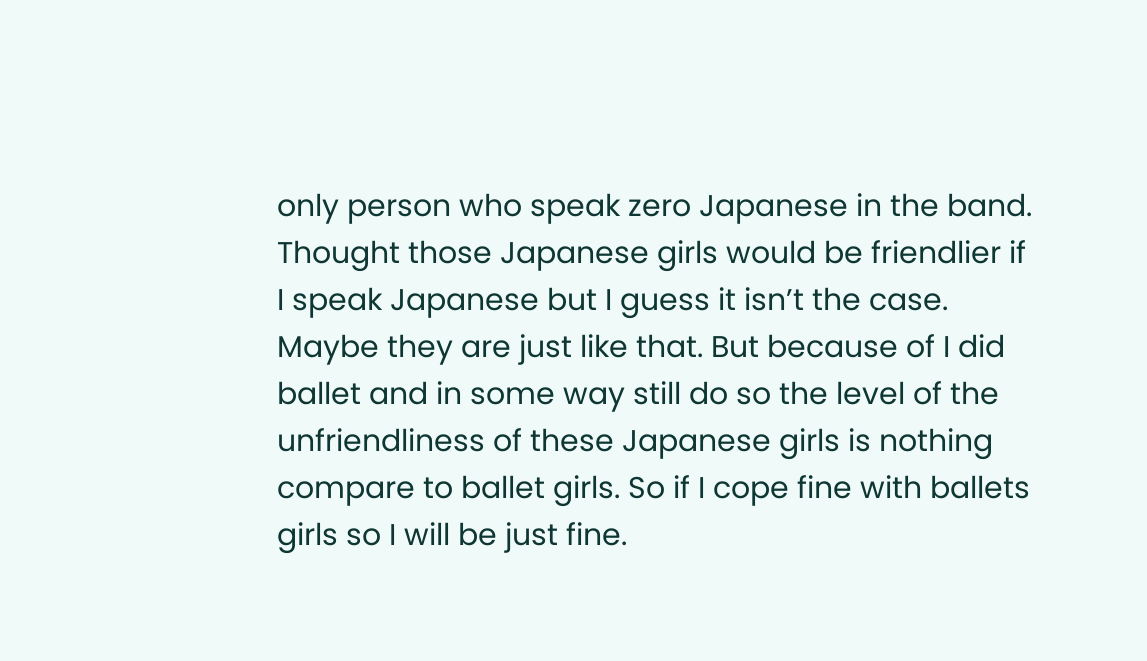only person who speak zero Japanese in the band. Thought those Japanese girls would be friendlier if I speak Japanese but I guess it isn’t the case. Maybe they are just like that. But because of I did ballet and in some way still do so the level of the unfriendliness of these Japanese girls is nothing compare to ballet girls. So if I cope fine with ballets girls so I will be just fine.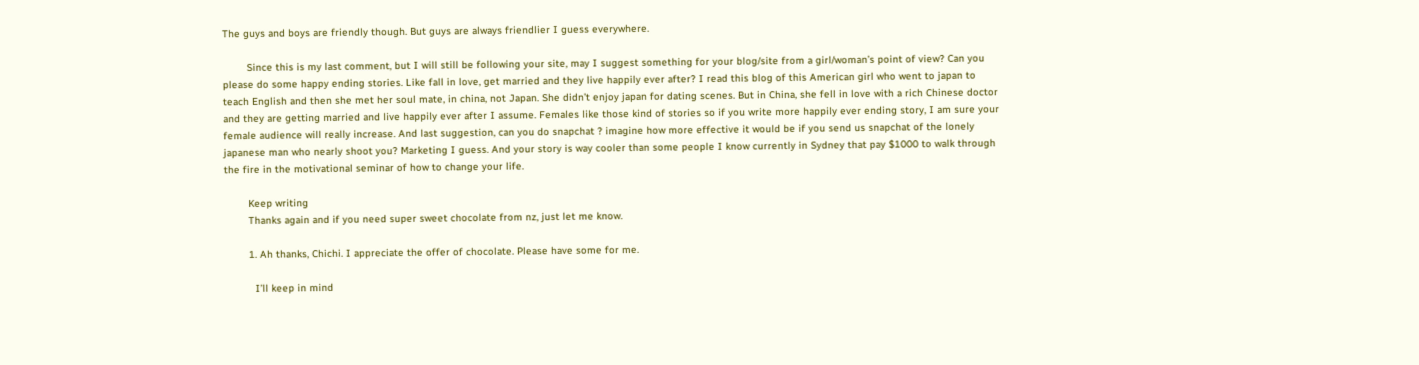The guys and boys are friendly though. But guys are always friendlier I guess everywhere.

        Since this is my last comment, but I will still be following your site, may I suggest something for your blog/site from a girl/woman’s point of view? Can you please do some happy ending stories. Like fall in love, get married and they live happily ever after? I read this blog of this American girl who went to japan to teach English and then she met her soul mate, in china, not Japan. She didn’t enjoy japan for dating scenes. But in China, she fell in love with a rich Chinese doctor and they are getting married and live happily ever after I assume. Females like those kind of stories so if you write more happily ever ending story, I am sure your female audience will really increase. And last suggestion, can you do snapchat ? imagine how more effective it would be if you send us snapchat of the lonely japanese man who nearly shoot you? Marketing I guess. And your story is way cooler than some people I know currently in Sydney that pay $1000 to walk through the fire in the motivational seminar of how to change your life.

        Keep writing
        Thanks again and if you need super sweet chocolate from nz, just let me know.

        1. Ah thanks, Chichi. I appreciate the offer of chocolate. Please have some for me.

          I’ll keep in mind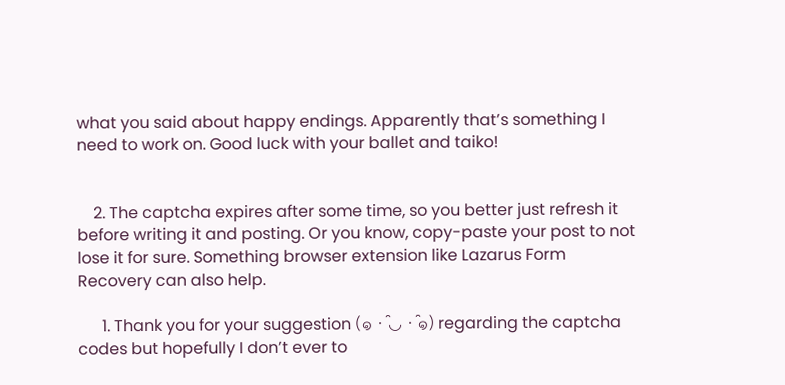what you said about happy endings. Apparently that’s something I need to work on. Good luck with your ballet and taiko!


    2. The captcha expires after some time, so you better just refresh it before writing it and posting. Or you know, copy-paste your post to not lose it for sure. Something browser extension like Lazarus Form Recovery can also help.

      1. Thank you for your suggestion (๑・̑◡・̑๑) regarding the captcha codes but hopefully I don’t ever to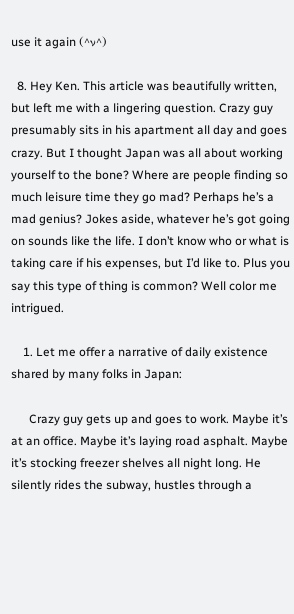use it again (^ν^)

  8. Hey Ken. This article was beautifully written, but left me with a lingering question. Crazy guy presumably sits in his apartment all day and goes crazy. But I thought Japan was all about working yourself to the bone? Where are people finding so much leisure time they go mad? Perhaps he’s a mad genius? Jokes aside, whatever he’s got going on sounds like the life. I don’t know who or what is taking care if his expenses, but I’d like to. Plus you say this type of thing is common? Well color me intrigued.

    1. Let me offer a narrative of daily existence shared by many folks in Japan:

      Crazy guy gets up and goes to work. Maybe it’s at an office. Maybe it’s laying road asphalt. Maybe it’s stocking freezer shelves all night long. He silently rides the subway, hustles through a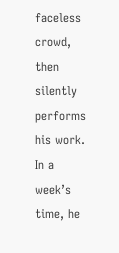faceless crowd, then silently performs his work. In a week’s time, he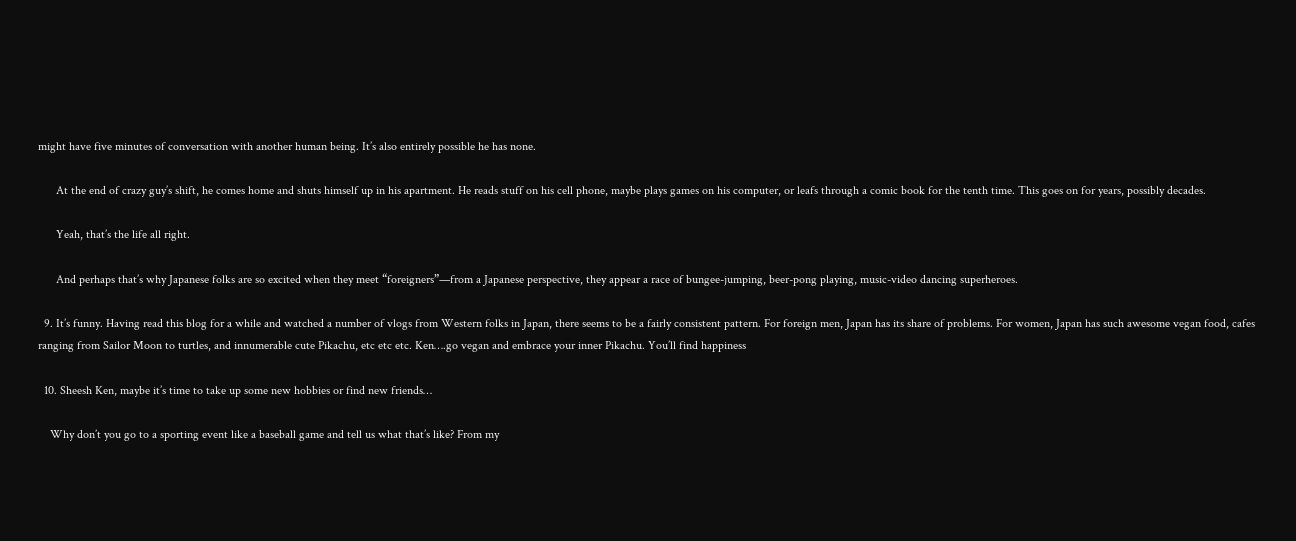might have five minutes of conversation with another human being. It’s also entirely possible he has none.

      At the end of crazy guy’s shift, he comes home and shuts himself up in his apartment. He reads stuff on his cell phone, maybe plays games on his computer, or leafs through a comic book for the tenth time. This goes on for years, possibly decades.

      Yeah, that’s the life all right.

      And perhaps that’s why Japanese folks are so excited when they meet “foreigners”—from a Japanese perspective, they appear a race of bungee-jumping, beer-pong playing, music-video dancing superheroes.

  9. It’s funny. Having read this blog for a while and watched a number of vlogs from Western folks in Japan, there seems to be a fairly consistent pattern. For foreign men, Japan has its share of problems. For women, Japan has such awesome vegan food, cafes ranging from Sailor Moon to turtles, and innumerable cute Pikachu, etc etc etc. Ken….go vegan and embrace your inner Pikachu. You’ll find happiness

  10. Sheesh Ken, maybe it’s time to take up some new hobbies or find new friends…

    Why don’t you go to a sporting event like a baseball game and tell us what that’s like? From my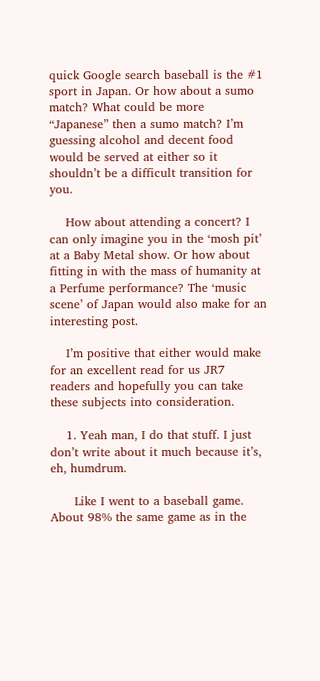quick Google search baseball is the #1 sport in Japan. Or how about a sumo match? What could be more “Japanese” then a sumo match? I’m guessing alcohol and decent food would be served at either so it shouldn’t be a difficult transition for you.

    How about attending a concert? I can only imagine you in the ‘mosh pit’ at a Baby Metal show. Or how about fitting in with the mass of humanity at a Perfume performance? The ‘music scene’ of Japan would also make for an interesting post.

    I’m positive that either would make for an excellent read for us JR7 readers and hopefully you can take these subjects into consideration.

    1. Yeah man, I do that stuff. I just don’t write about it much because it’s, eh, humdrum.

      Like I went to a baseball game. About 98% the same game as in the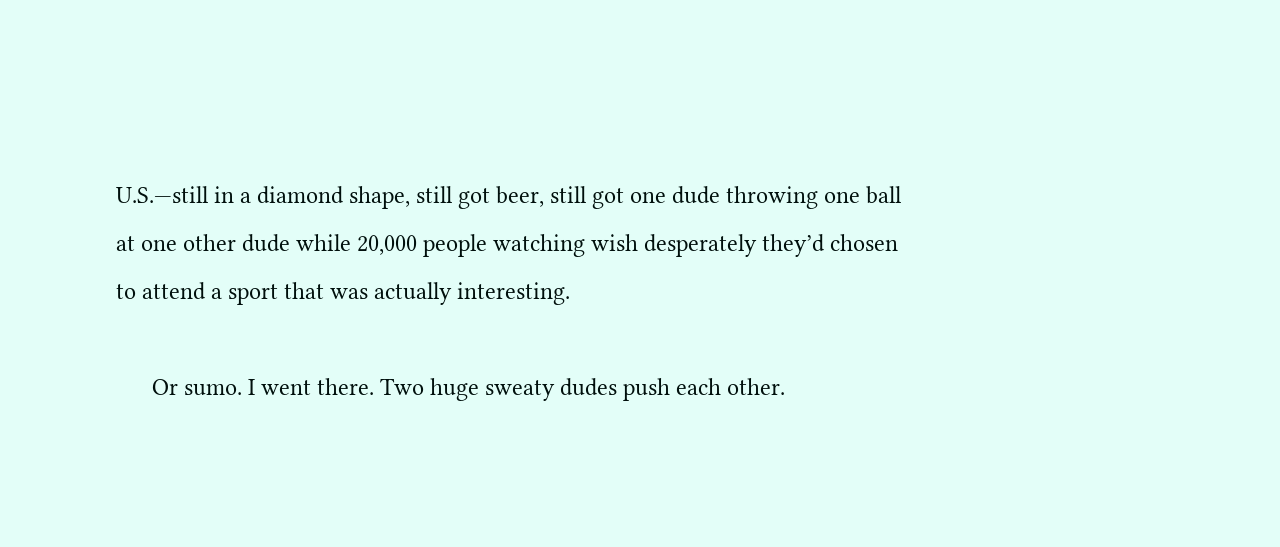U.S.—still in a diamond shape, still got beer, still got one dude throwing one ball at one other dude while 20,000 people watching wish desperately they’d chosen to attend a sport that was actually interesting.

      Or sumo. I went there. Two huge sweaty dudes push each other.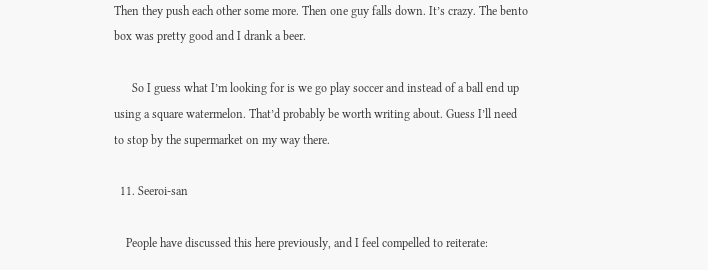Then they push each other some more. Then one guy falls down. It’s crazy. The bento box was pretty good and I drank a beer.

      So I guess what I’m looking for is we go play soccer and instead of a ball end up using a square watermelon. That’d probably be worth writing about. Guess I’ll need to stop by the supermarket on my way there.

  11. Seeroi-san

    People have discussed this here previously, and I feel compelled to reiterate: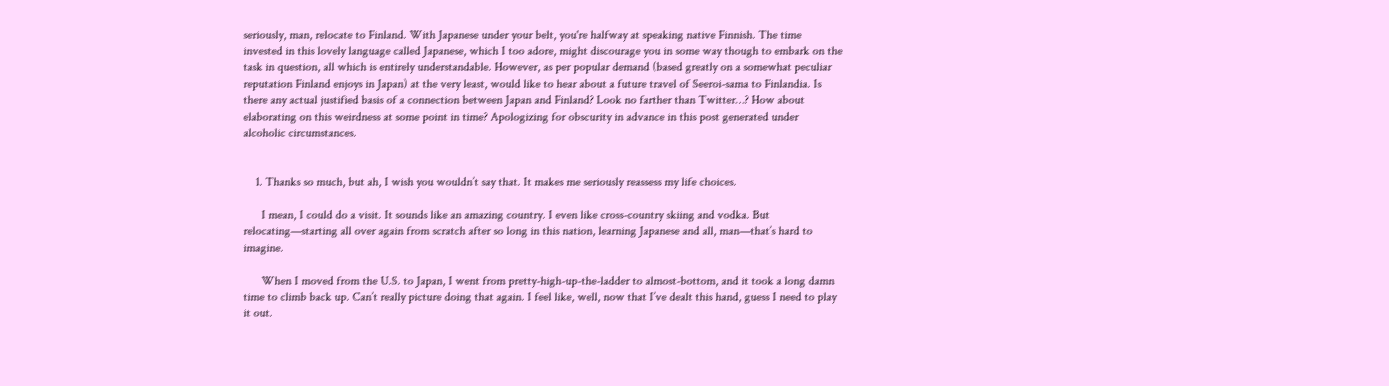seriously, man, relocate to Finland. With Japanese under your belt, you're halfway at speaking native Finnish. The time invested in this lovely language called Japanese, which I too adore, might discourage you in some way though to embark on the task in question, all which is entirely understandable. However, as per popular demand (based greatly on a somewhat peculiar reputation Finland enjoys in Japan) at the very least, would like to hear about a future travel of Seeroi-sama to Finlandia. Is there any actual justified basis of a connection between Japan and Finland? Look no farther than Twitter…? How about elaborating on this weirdness at some point in time? Apologizing for obscurity in advance in this post generated under alcoholic circumstances.


    1. Thanks so much, but ah, I wish you wouldn’t say that. It makes me seriously reassess my life choices.

      I mean, I could do a visit. It sounds like an amazing country. I even like cross-country skiing and vodka. But relocating—starting all over again from scratch after so long in this nation, learning Japanese and all, man—that’s hard to imagine.

      When I moved from the U.S. to Japan, I went from pretty-high-up-the-ladder to almost-bottom, and it took a long damn time to climb back up. Can’t really picture doing that again. I feel like, well, now that I’ve dealt this hand, guess I need to play it out.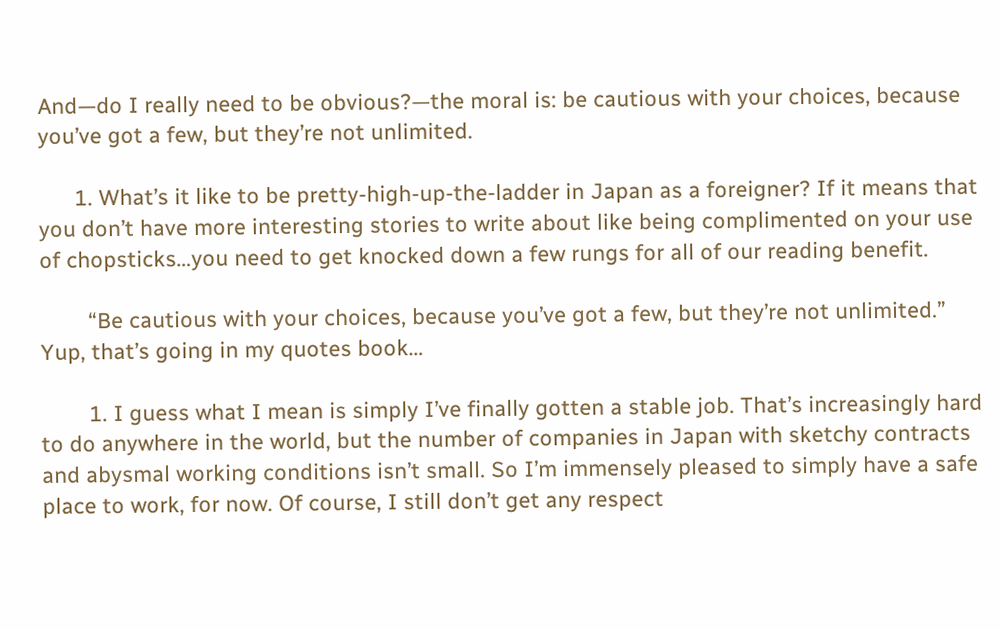And—do I really need to be obvious?—the moral is: be cautious with your choices, because you’ve got a few, but they’re not unlimited.

      1. What’s it like to be pretty-high-up-the-ladder in Japan as a foreigner? If it means that you don’t have more interesting stories to write about like being complimented on your use of chopsticks…you need to get knocked down a few rungs for all of our reading benefit.

        “Be cautious with your choices, because you’ve got a few, but they’re not unlimited.” Yup, that’s going in my quotes book…

        1. I guess what I mean is simply I’ve finally gotten a stable job. That’s increasingly hard to do anywhere in the world, but the number of companies in Japan with sketchy contracts and abysmal working conditions isn’t small. So I’m immensely pleased to simply have a safe place to work, for now. Of course, I still don’t get any respect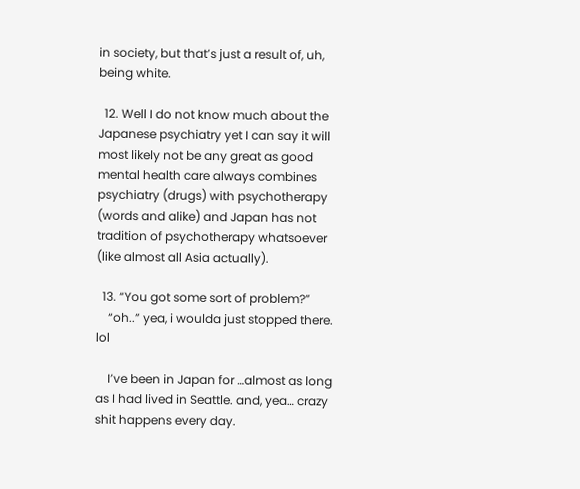in society, but that’s just a result of, uh, being white.

  12. Well I do not know much about the Japanese psychiatry yet I can say it will most likely not be any great as good mental health care always combines psychiatry (drugs) with psychotherapy (words and alike) and Japan has not tradition of psychotherapy whatsoever (like almost all Asia actually).

  13. “You got some sort of problem?”
    “oh..” yea, i woulda just stopped there. lol

    I’ve been in Japan for …almost as long as I had lived in Seattle. and, yea… crazy shit happens every day.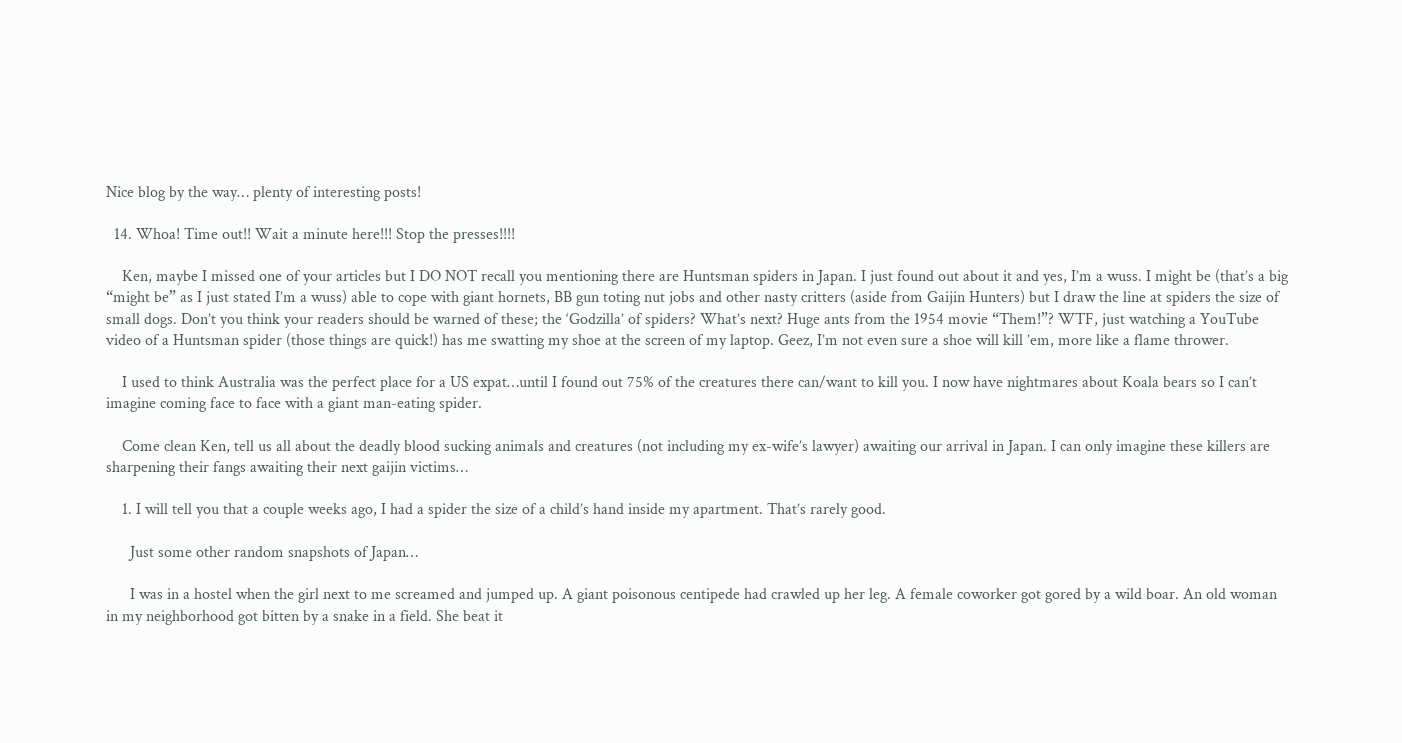Nice blog by the way… plenty of interesting posts!

  14. Whoa! Time out!! Wait a minute here!!! Stop the presses!!!!

    Ken, maybe I missed one of your articles but I DO NOT recall you mentioning there are Huntsman spiders in Japan. I just found out about it and yes, I’m a wuss. I might be (that’s a big “might be” as I just stated I’m a wuss) able to cope with giant hornets, BB gun toting nut jobs and other nasty critters (aside from Gaijin Hunters) but I draw the line at spiders the size of small dogs. Don’t you think your readers should be warned of these; the ‘Godzilla’ of spiders? What’s next? Huge ants from the 1954 movie “Them!”? WTF, just watching a YouTube video of a Huntsman spider (those things are quick!) has me swatting my shoe at the screen of my laptop. Geez, I’m not even sure a shoe will kill ’em, more like a flame thrower.

    I used to think Australia was the perfect place for a US expat…until I found out 75% of the creatures there can/want to kill you. I now have nightmares about Koala bears so I can’t imagine coming face to face with a giant man-eating spider.

    Come clean Ken, tell us all about the deadly blood sucking animals and creatures (not including my ex-wife’s lawyer) awaiting our arrival in Japan. I can only imagine these killers are sharpening their fangs awaiting their next gaijin victims…

    1. I will tell you that a couple weeks ago, I had a spider the size of a child’s hand inside my apartment. That’s rarely good.

      Just some other random snapshots of Japan…

      I was in a hostel when the girl next to me screamed and jumped up. A giant poisonous centipede had crawled up her leg. A female coworker got gored by a wild boar. An old woman in my neighborhood got bitten by a snake in a field. She beat it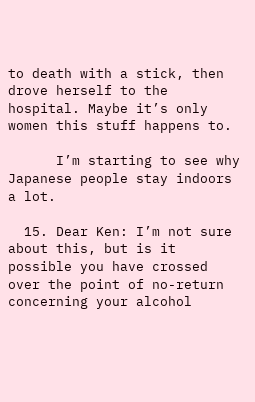to death with a stick, then drove herself to the hospital. Maybe it’s only women this stuff happens to.

      I’m starting to see why Japanese people stay indoors a lot.

  15. Dear Ken: I’m not sure about this, but is it possible you have crossed over the point of no-return concerning your alcohol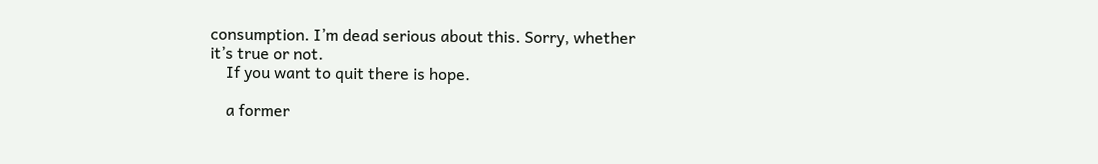consumption. I’m dead serious about this. Sorry, whether it’s true or not.
    If you want to quit there is hope.

    a former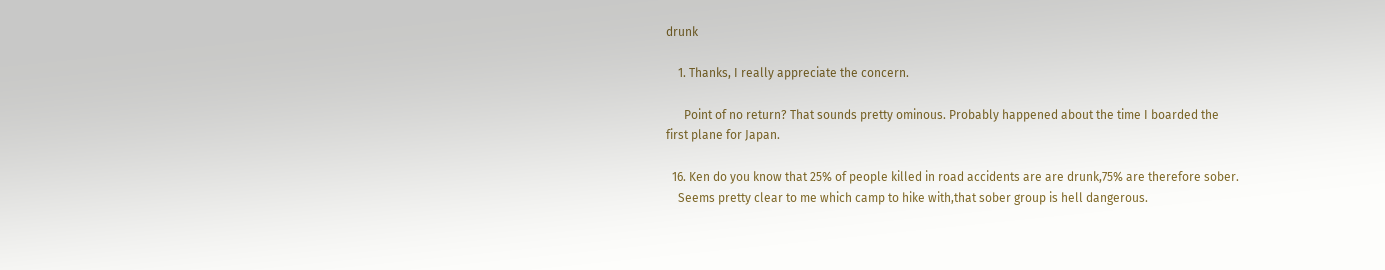drunk

    1. Thanks, I really appreciate the concern.

      Point of no return? That sounds pretty ominous. Probably happened about the time I boarded the first plane for Japan.

  16. Ken do you know that 25% of people killed in road accidents are are drunk,75% are therefore sober.
    Seems pretty clear to me which camp to hike with,that sober group is hell dangerous.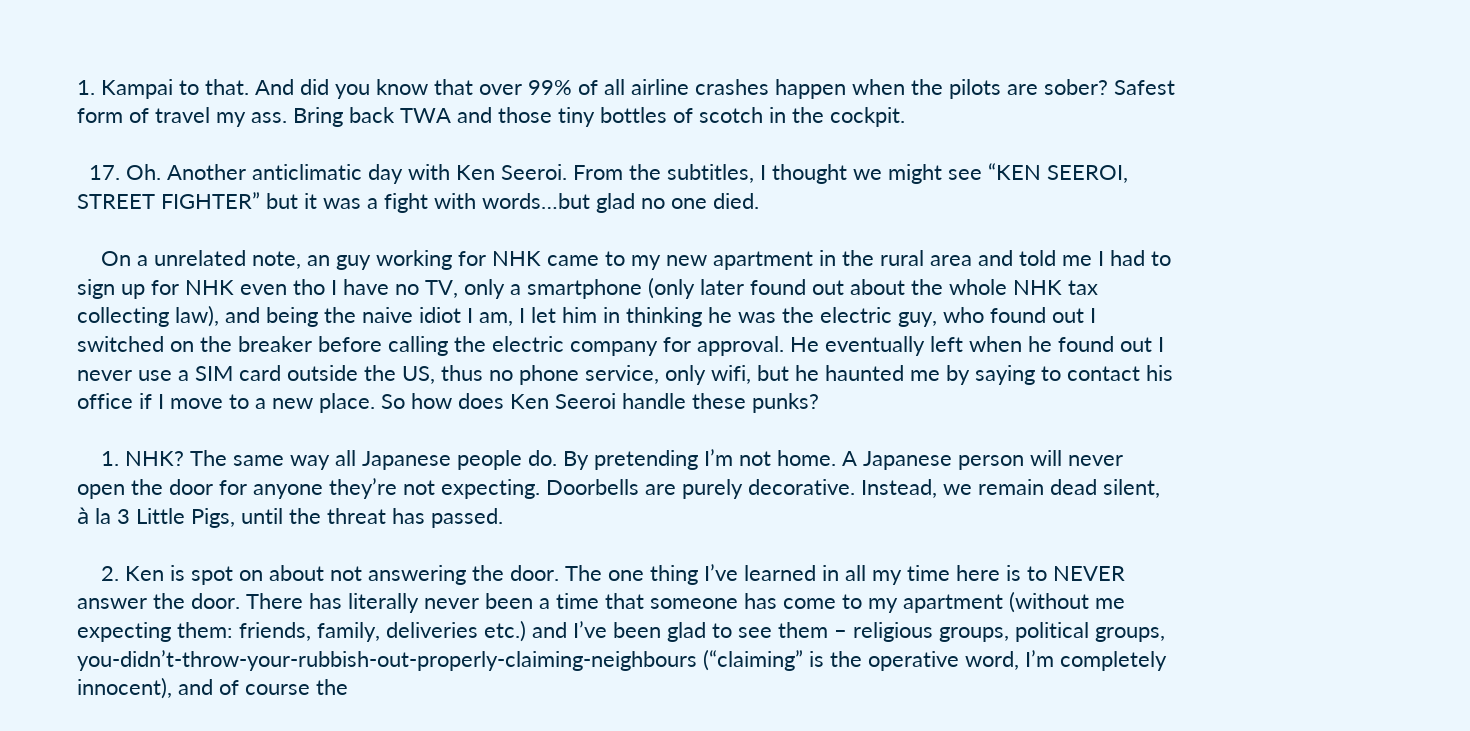1. Kampai to that. And did you know that over 99% of all airline crashes happen when the pilots are sober? Safest form of travel my ass. Bring back TWA and those tiny bottles of scotch in the cockpit.

  17. Oh. Another anticlimatic day with Ken Seeroi. From the subtitles, I thought we might see “KEN SEEROI, STREET FIGHTER” but it was a fight with words…but glad no one died.

    On a unrelated note, an guy working for NHK came to my new apartment in the rural area and told me I had to sign up for NHK even tho I have no TV, only a smartphone (only later found out about the whole NHK tax collecting law), and being the naive idiot I am, I let him in thinking he was the electric guy, who found out I switched on the breaker before calling the electric company for approval. He eventually left when he found out I never use a SIM card outside the US, thus no phone service, only wifi, but he haunted me by saying to contact his office if I move to a new place. So how does Ken Seeroi handle these punks?

    1. NHK? The same way all Japanese people do. By pretending I’m not home. A Japanese person will never open the door for anyone they’re not expecting. Doorbells are purely decorative. Instead, we remain dead silent, à la 3 Little Pigs, until the threat has passed.

    2. Ken is spot on about not answering the door. The one thing I’ve learned in all my time here is to NEVER answer the door. There has literally never been a time that someone has come to my apartment (without me expecting them: friends, family, deliveries etc.) and I’ve been glad to see them – religious groups, political groups, you-didn’t-throw-your-rubbish-out-properly-claiming-neighbours (“claiming” is the operative word, I’m completely innocent), and of course the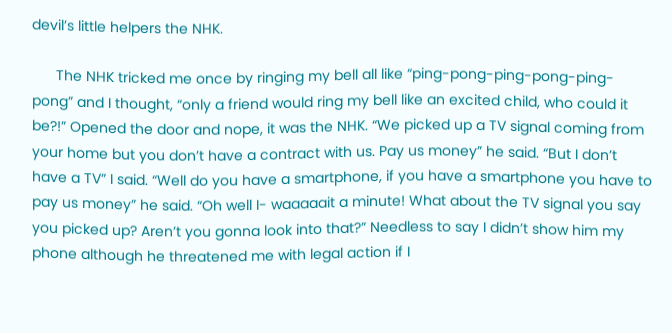devil’s little helpers the NHK.

      The NHK tricked me once by ringing my bell all like “ping-pong-ping-pong-ping-pong” and I thought, “only a friend would ring my bell like an excited child, who could it be?!” Opened the door and nope, it was the NHK. “We picked up a TV signal coming from your home but you don’t have a contract with us. Pay us money” he said. “But I don’t have a TV” I said. “Well do you have a smartphone, if you have a smartphone you have to pay us money” he said. “Oh well I- waaaaait a minute! What about the TV signal you say you picked up? Aren’t you gonna look into that?” Needless to say I didn’t show him my phone although he threatened me with legal action if I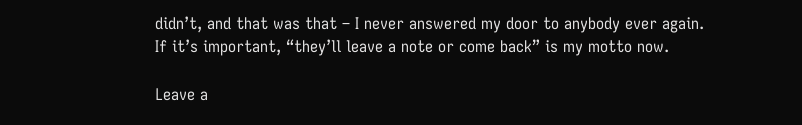didn’t, and that was that – I never answered my door to anybody ever again. If it’s important, “they’ll leave a note or come back” is my motto now.

Leave a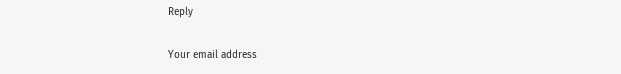Reply

Your email address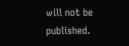will not be published.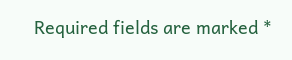Required fields are marked *